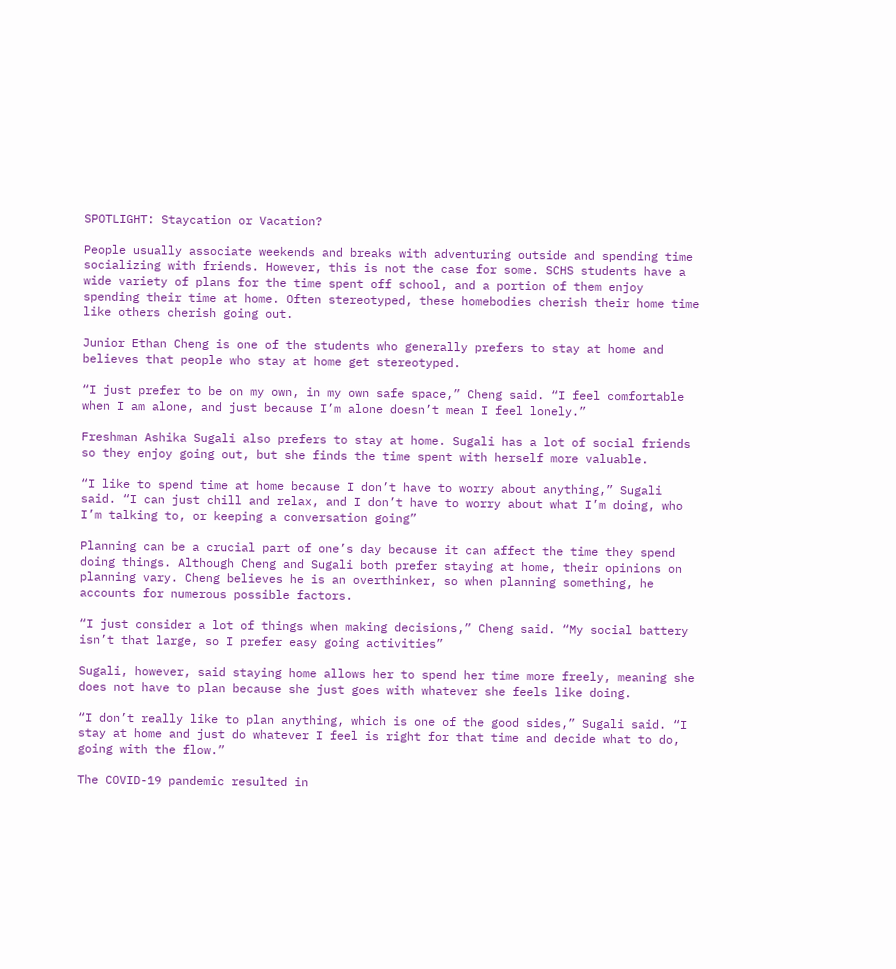SPOTLIGHT: Staycation or Vacation?

People usually associate weekends and breaks with adventuring outside and spending time socializing with friends. However, this is not the case for some. SCHS students have a wide variety of plans for the time spent off school, and a portion of them enjoy spending their time at home. Often stereotyped, these homebodies cherish their home time like others cherish going out.

Junior Ethan Cheng is one of the students who generally prefers to stay at home and believes that people who stay at home get stereotyped.

“I just prefer to be on my own, in my own safe space,” Cheng said. “I feel comfortable when I am alone, and just because I’m alone doesn’t mean I feel lonely.”

Freshman Ashika Sugali also prefers to stay at home. Sugali has a lot of social friends so they enjoy going out, but she finds the time spent with herself more valuable.

“I like to spend time at home because I don’t have to worry about anything,” Sugali said. “I can just chill and relax, and I don’t have to worry about what I’m doing, who I’m talking to, or keeping a conversation going”

Planning can be a crucial part of one’s day because it can affect the time they spend doing things. Although Cheng and Sugali both prefer staying at home, their opinions on planning vary. Cheng believes he is an overthinker, so when planning something, he accounts for numerous possible factors.

“I just consider a lot of things when making decisions,” Cheng said. “My social battery isn’t that large, so I prefer easy going activities”

Sugali, however, said staying home allows her to spend her time more freely, meaning she does not have to plan because she just goes with whatever she feels like doing.

“I don’t really like to plan anything, which is one of the good sides,” Sugali said. “I stay at home and just do whatever I feel is right for that time and decide what to do, going with the flow.”

The COVID-19 pandemic resulted in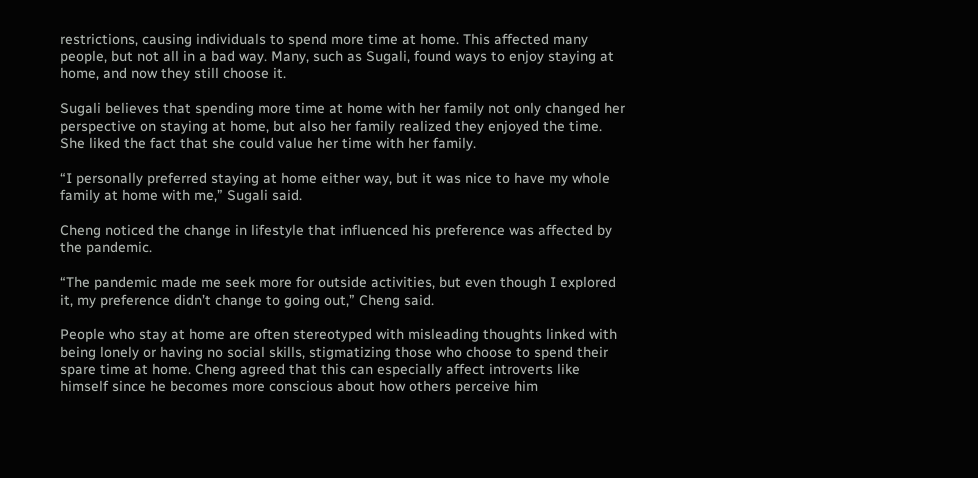restrictions, causing individuals to spend more time at home. This affected many people, but not all in a bad way. Many, such as Sugali, found ways to enjoy staying at home, and now they still choose it.

Sugali believes that spending more time at home with her family not only changed her perspective on staying at home, but also her family realized they enjoyed the time. She liked the fact that she could value her time with her family.

“I personally preferred staying at home either way, but it was nice to have my whole family at home with me,” Sugali said.

Cheng noticed the change in lifestyle that influenced his preference was affected by the pandemic.

“The pandemic made me seek more for outside activities, but even though I explored it, my preference didn’t change to going out,” Cheng said.

People who stay at home are often stereotyped with misleading thoughts linked with being lonely or having no social skills, stigmatizing those who choose to spend their spare time at home. Cheng agreed that this can especially affect introverts like himself since he becomes more conscious about how others perceive him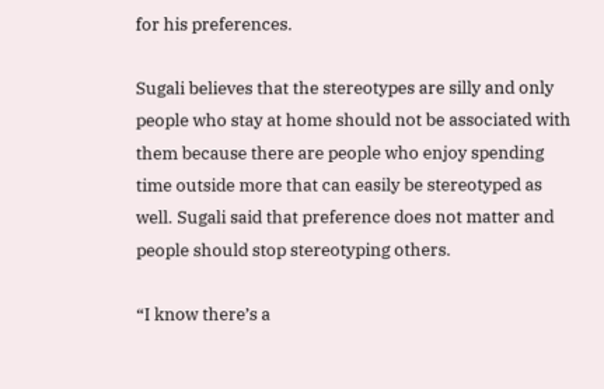for his preferences.

Sugali believes that the stereotypes are silly and only people who stay at home should not be associated with them because there are people who enjoy spending time outside more that can easily be stereotyped as well. Sugali said that preference does not matter and people should stop stereotyping others.

“I know there’s a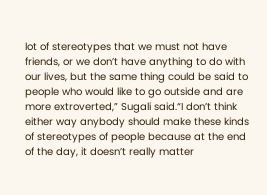lot of stereotypes that we must not have friends, or we don’t have anything to do with our lives, but the same thing could be said to people who would like to go outside and are more extroverted,” Sugali said.“I don’t think either way anybody should make these kinds of stereotypes of people because at the end of the day, it doesn’t really matter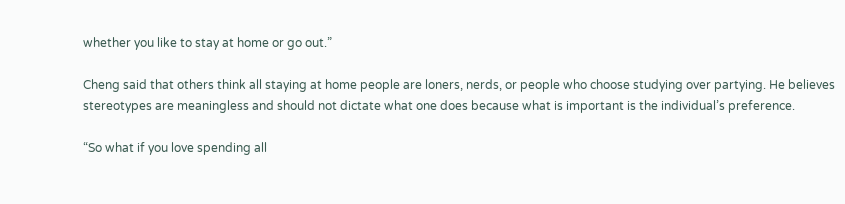whether you like to stay at home or go out.”

Cheng said that others think all staying at home people are loners, nerds, or people who choose studying over partying. He believes stereotypes are meaningless and should not dictate what one does because what is important is the individual’s preference.

“So what if you love spending all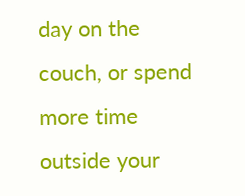day on the couch, or spend more time outside your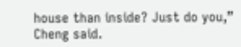house than inside? Just do you,” Cheng said.